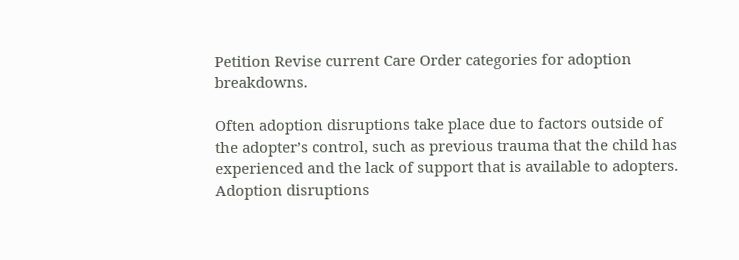Petition Revise current Care Order categories for adoption breakdowns.

Often adoption disruptions take place due to factors outside of the adopter’s control, such as previous trauma that the child has experienced and the lack of support that is available to adopters. Adoption disruptions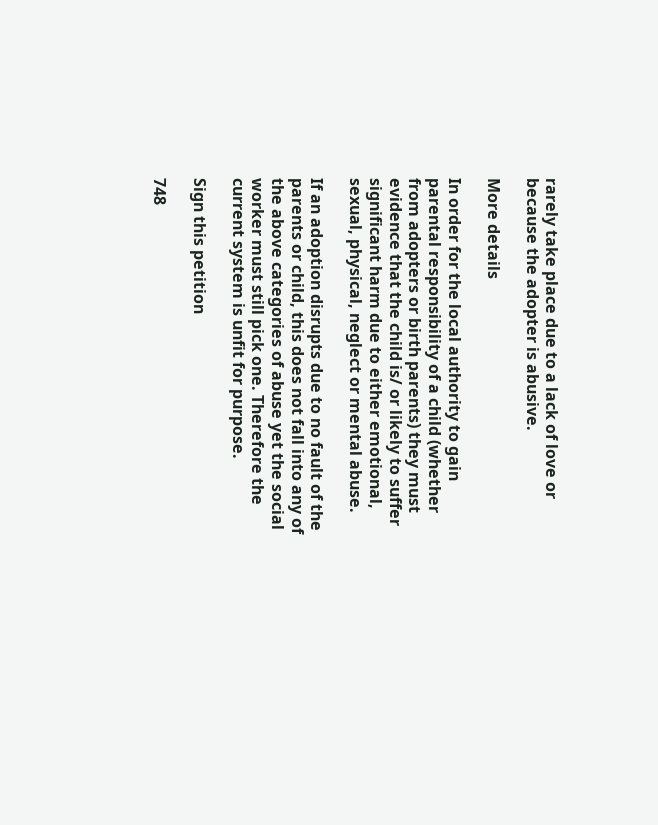rarely take place due to a lack of love or because the adopter is abusive.

More details

In order for the local authority to gain parental responsibility of a child (whether from adopters or birth parents) they must evidence that the child is/ or likely to suffer significant harm due to either emotional, sexual, physical, neglect or mental abuse.

If an adoption disrupts due to no fault of the parents or child, this does not fall into any of the above categories of abuse yet the social worker must still pick one. Therefore the current system is unfit for purpose.

Sign this petition

748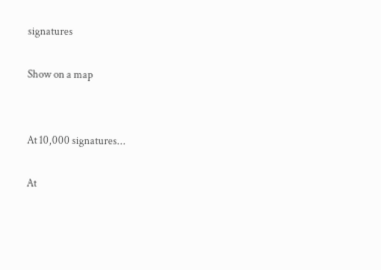signatures

Show on a map


At 10,000 signatures...

At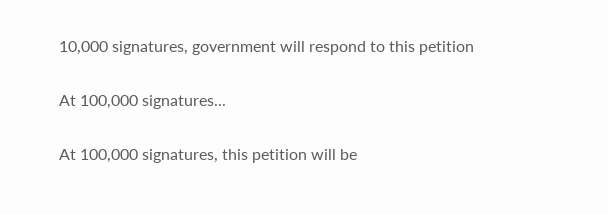10,000 signatures, government will respond to this petition

At 100,000 signatures...

At 100,000 signatures, this petition will be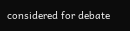considered for debate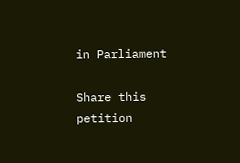in Parliament

Share this petition